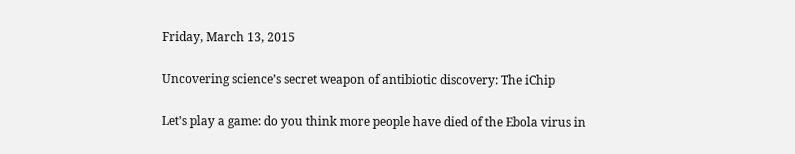Friday, March 13, 2015

Uncovering science’s secret weapon of antibiotic discovery: The iChip

Let’s play a game: do you think more people have died of the Ebola virus in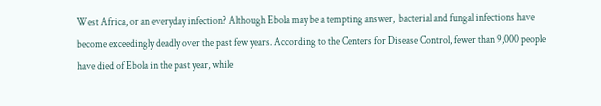West Africa, or an everyday infection? Although Ebola may be a tempting answer,  bacterial and fungal infections have become exceedingly deadly over the past few years. According to the Centers for Disease Control, fewer than 9,000 people have died of Ebola in the past year, while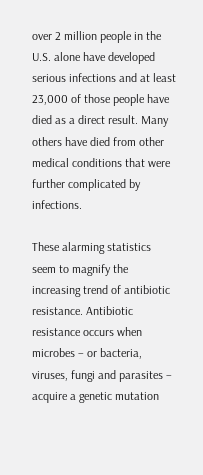over 2 million people in the U.S. alone have developed serious infections and at least 23,000 of those people have died as a direct result. Many others have died from other medical conditions that were further complicated by infections.

These alarming statistics seem to magnify the increasing trend of antibiotic resistance. Antibiotic resistance occurs when microbes – or bacteria, viruses, fungi and parasites – acquire a genetic mutation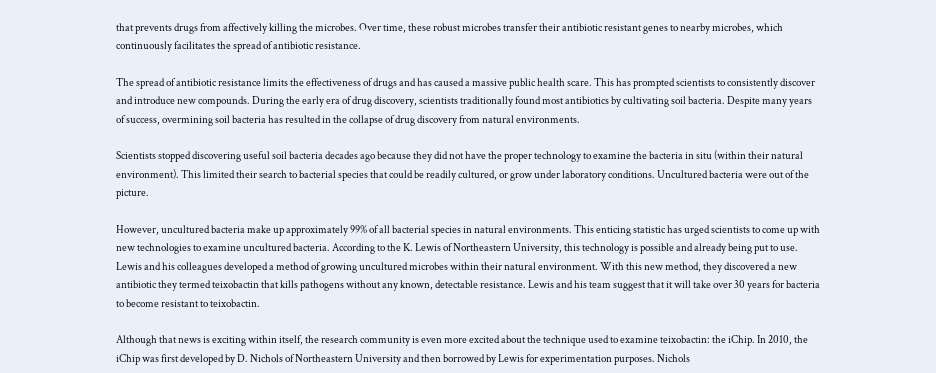that prevents drugs from affectively killing the microbes. Over time, these robust microbes transfer their antibiotic resistant genes to nearby microbes, which continuously facilitates the spread of antibiotic resistance.

The spread of antibiotic resistance limits the effectiveness of drugs and has caused a massive public health scare. This has prompted scientists to consistently discover and introduce new compounds. During the early era of drug discovery, scientists traditionally found most antibiotics by cultivating soil bacteria. Despite many years of success, overmining soil bacteria has resulted in the collapse of drug discovery from natural environments.

Scientists stopped discovering useful soil bacteria decades ago because they did not have the proper technology to examine the bacteria in situ (within their natural environment). This limited their search to bacterial species that could be readily cultured, or grow under laboratory conditions. Uncultured bacteria were out of the picture.

However, uncultured bacteria make up approximately 99% of all bacterial species in natural environments. This enticing statistic has urged scientists to come up with new technologies to examine uncultured bacteria. According to the K. Lewis of Northeastern University, this technology is possible and already being put to use. Lewis and his colleagues developed a method of growing uncultured microbes within their natural environment. With this new method, they discovered a new antibiotic they termed teixobactin that kills pathogens without any known, detectable resistance. Lewis and his team suggest that it will take over 30 years for bacteria to become resistant to teixobactin.

Although that news is exciting within itself, the research community is even more excited about the technique used to examine teixobactin: the iChip. In 2010, the iChip was first developed by D. Nichols of Northeastern University and then borrowed by Lewis for experimentation purposes. Nichols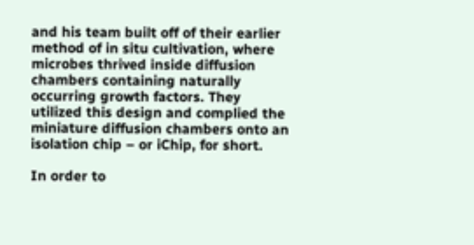and his team built off of their earlier method of in situ cultivation, where microbes thrived inside diffusion chambers containing naturally occurring growth factors. They utilized this design and complied the miniature diffusion chambers onto an isolation chip – or iChip, for short.

In order to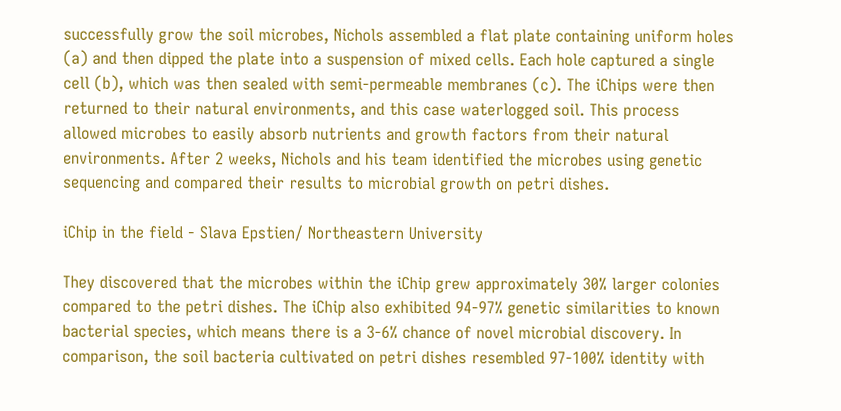successfully grow the soil microbes, Nichols assembled a flat plate containing uniform holes (a) and then dipped the plate into a suspension of mixed cells. Each hole captured a single cell (b), which was then sealed with semi-permeable membranes (c). The iChips were then returned to their natural environments, and this case waterlogged soil. This process allowed microbes to easily absorb nutrients and growth factors from their natural environments. After 2 weeks, Nichols and his team identified the microbes using genetic sequencing and compared their results to microbial growth on petri dishes.

iChip in the field - Slava Epstien/ Northeastern University

They discovered that the microbes within the iChip grew approximately 30% larger colonies compared to the petri dishes. The iChip also exhibited 94-97% genetic similarities to known bacterial species, which means there is a 3-6% chance of novel microbial discovery. In comparison, the soil bacteria cultivated on petri dishes resembled 97-100% identity with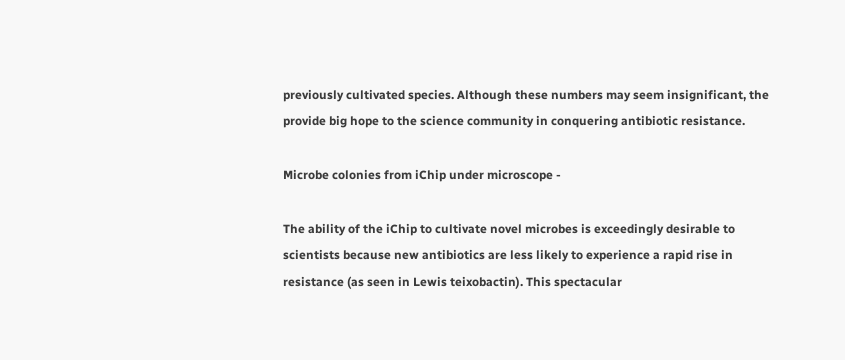previously cultivated species. Although these numbers may seem insignificant, the provide big hope to the science community in conquering antibiotic resistance.

Microbe colonies from iChip under microscope -

The ability of the iChip to cultivate novel microbes is exceedingly desirable to scientists because new antibiotics are less likely to experience a rapid rise in resistance (as seen in Lewis teixobactin). This spectacular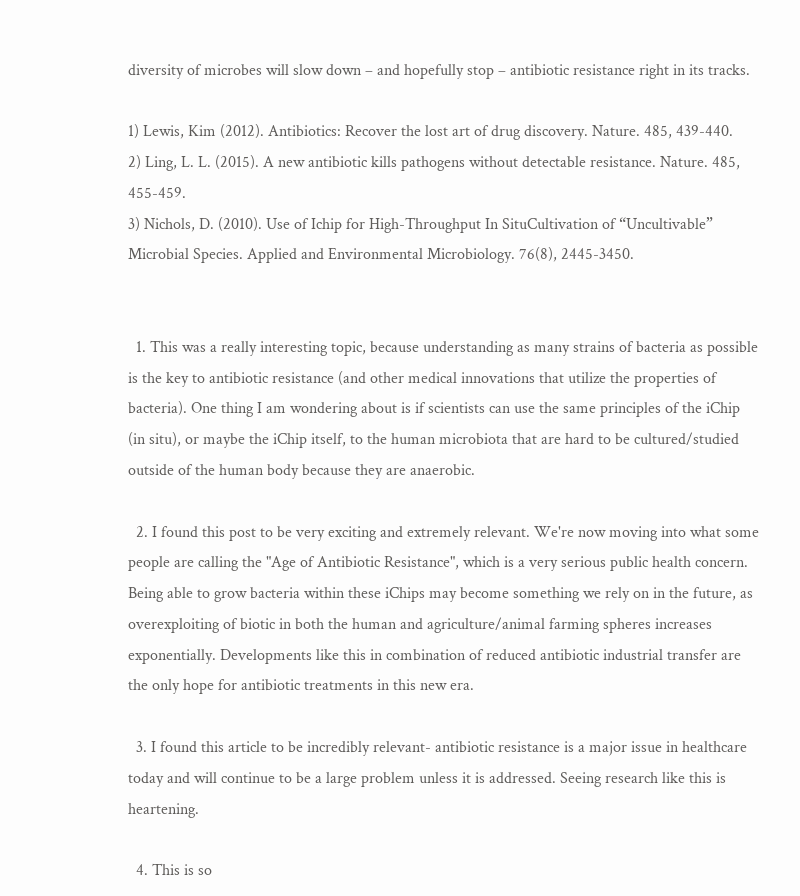diversity of microbes will slow down – and hopefully stop – antibiotic resistance right in its tracks.

1) Lewis, Kim (2012). Antibiotics: Recover the lost art of drug discovery. Nature. 485, 439-440.
2) Ling, L. L. (2015). A new antibiotic kills pathogens without detectable resistance. Nature. 485, 455-459.
3) Nichols, D. (2010). Use of Ichip for High-Throughput In SituCultivation of “Uncultivable” Microbial Species. Applied and Environmental Microbiology. 76(8), 2445-3450.


  1. This was a really interesting topic, because understanding as many strains of bacteria as possible is the key to antibiotic resistance (and other medical innovations that utilize the properties of bacteria). One thing I am wondering about is if scientists can use the same principles of the iChip (in situ), or maybe the iChip itself, to the human microbiota that are hard to be cultured/studied outside of the human body because they are anaerobic.

  2. I found this post to be very exciting and extremely relevant. We're now moving into what some people are calling the "Age of Antibiotic Resistance", which is a very serious public health concern. Being able to grow bacteria within these iChips may become something we rely on in the future, as overexploiting of biotic in both the human and agriculture/animal farming spheres increases exponentially. Developments like this in combination of reduced antibiotic industrial transfer are the only hope for antibiotic treatments in this new era.

  3. I found this article to be incredibly relevant- antibiotic resistance is a major issue in healthcare today and will continue to be a large problem unless it is addressed. Seeing research like this is heartening.

  4. This is so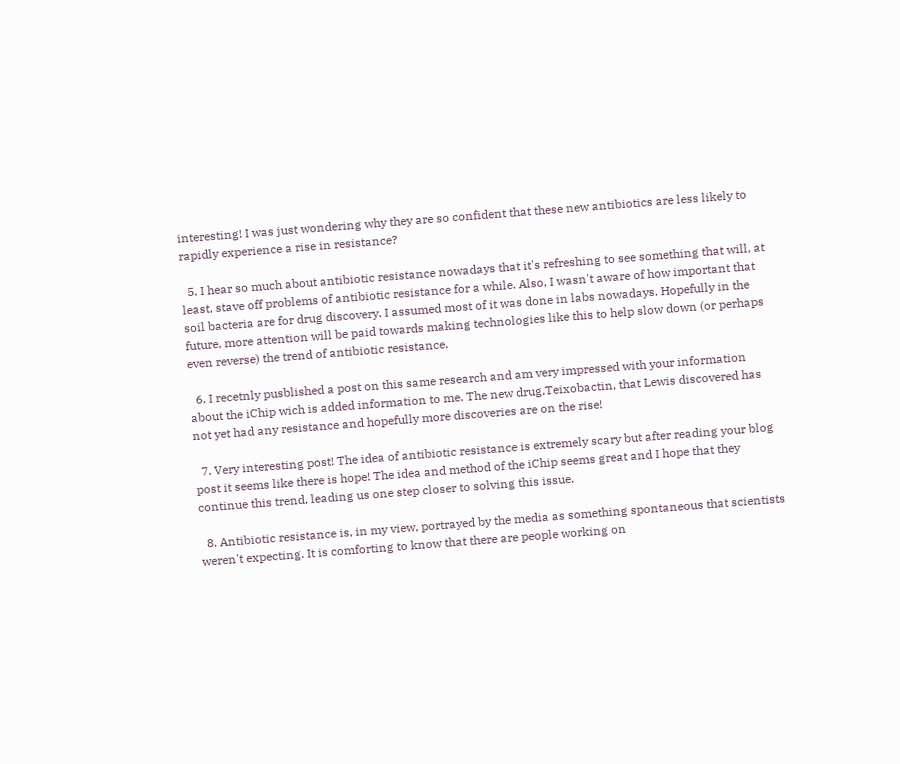interesting! I was just wondering why they are so confident that these new antibiotics are less likely to rapidly experience a rise in resistance?

  5. I hear so much about antibiotic resistance nowadays that it's refreshing to see something that will, at least, stave off problems of antibiotic resistance for a while. Also, I wasn't aware of how important that soil bacteria are for drug discovery. I assumed most of it was done in labs nowadays. Hopefully in the future, more attention will be paid towards making technologies like this to help slow down (or perhaps even reverse) the trend of antibiotic resistance.

  6. I recetnly pusblished a post on this same research and am very impressed with your information about the iChip wich is added information to me. The new drug,Teixobactin, that Lewis discovered has not yet had any resistance and hopefully more discoveries are on the rise!

  7. Very interesting post! The idea of antibiotic resistance is extremely scary but after reading your blog post it seems like there is hope! The idea and method of the iChip seems great and I hope that they continue this trend, leading us one step closer to solving this issue.

  8. Antibiotic resistance is, in my view, portrayed by the media as something spontaneous that scientists weren't expecting. It is comforting to know that there are people working on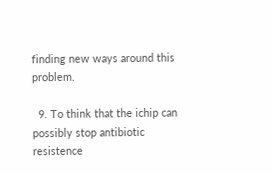finding new ways around this problem.

  9. To think that the ichip can possibly stop antibiotic resistence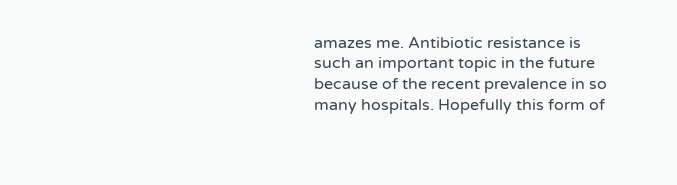amazes me. Antibiotic resistance is such an important topic in the future because of the recent prevalence in so many hospitals. Hopefully this form of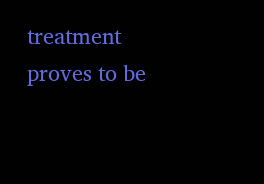treatment proves to be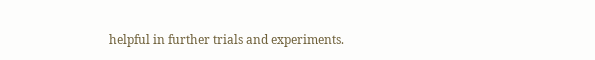helpful in further trials and experiments.